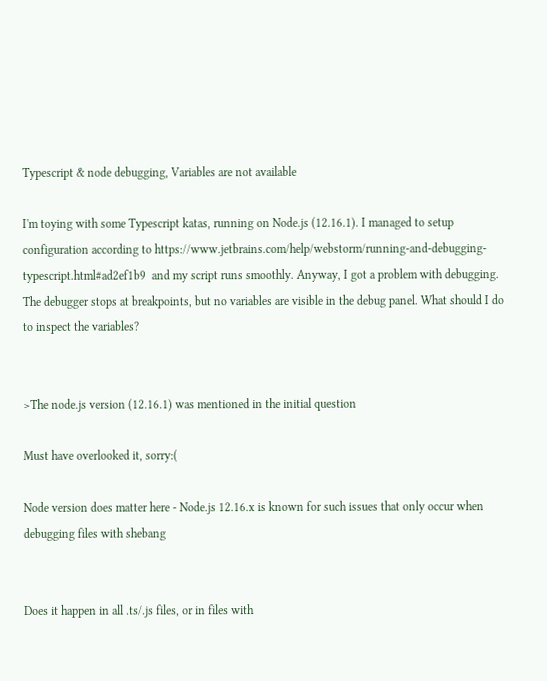Typescript & node debugging, Variables are not available

I'm toying with some Typescript katas, running on Node.js (12.16.1). I managed to setup configuration according to https://www.jetbrains.com/help/webstorm/running-and-debugging-typescript.html#ad2ef1b9  and my script runs smoothly. Anyway, I got a problem with debugging. The debugger stops at breakpoints, but no variables are visible in the debug panel. What should I do to inspect the variables?


>The node.js version (12.16.1) was mentioned in the initial question

Must have overlooked it, sorry:(

Node version does matter here - Node.js 12.16.x is known for such issues that only occur when debugging files with shebang


Does it happen in all .ts/.js files, or in files with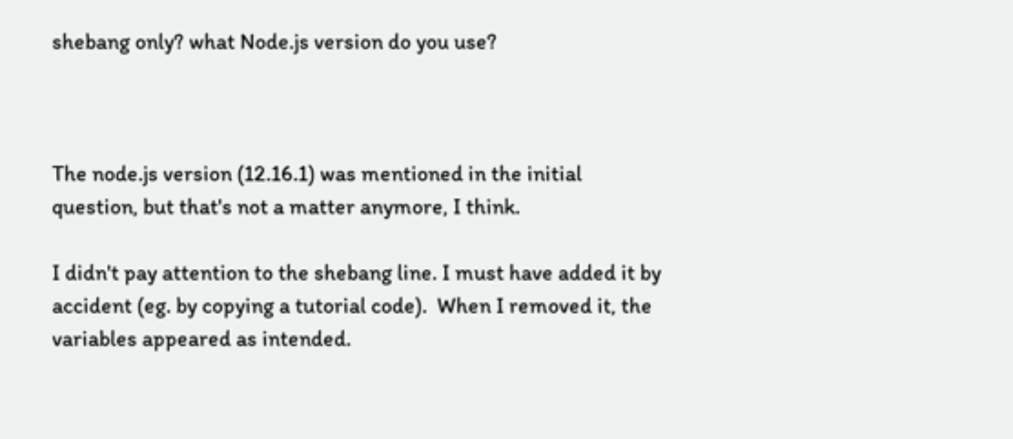shebang only? what Node.js version do you use?



The node.js version (12.16.1) was mentioned in the initial question, but that's not a matter anymore, I think.

I didn't pay attention to the shebang line. I must have added it by accident (eg. by copying a tutorial code).  When I removed it, the variables appeared as intended.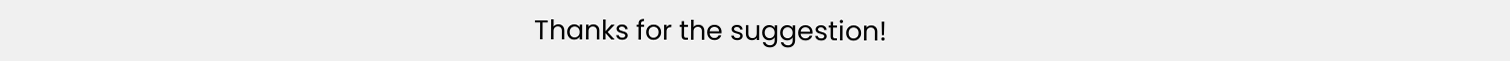Thanks for the suggestion!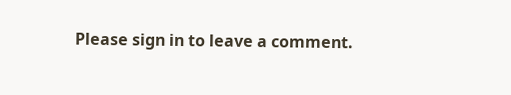Please sign in to leave a comment.